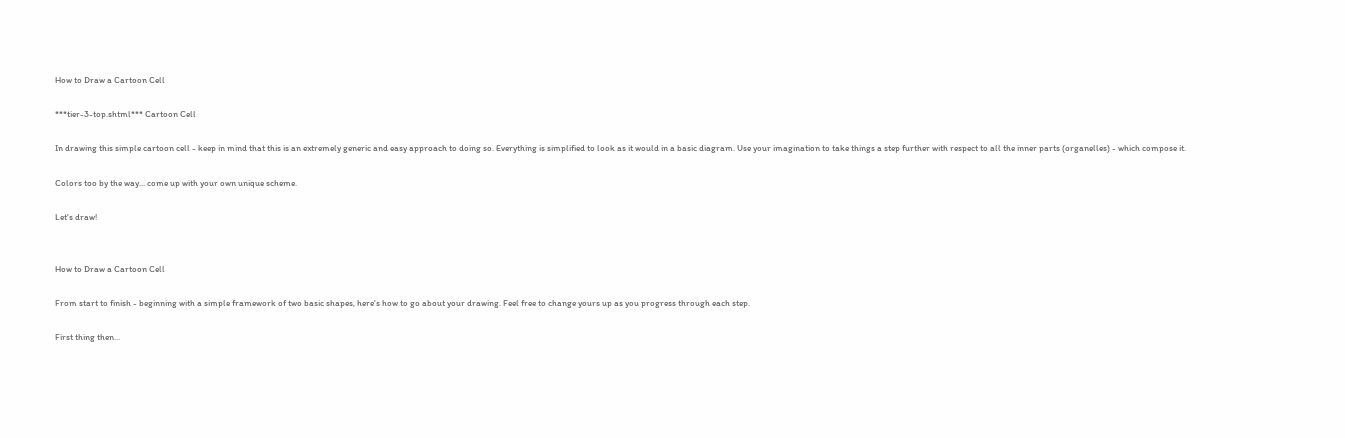How to Draw a Cartoon Cell

***tier-3-top.shtml*** Cartoon Cell

In drawing this simple cartoon cell - keep in mind that this is an extremely generic and easy approach to doing so. Everything is simplified to look as it would in a basic diagram. Use your imagination to take things a step further with respect to all the inner parts (organelles) - which compose it.

Colors too by the way... come up with your own unique scheme.

Let's draw!


How to Draw a Cartoon Cell

From start to finish - beginning with a simple framework of two basic shapes, here's how to go about your drawing. Feel free to change yours up as you progress through each step.

First thing then...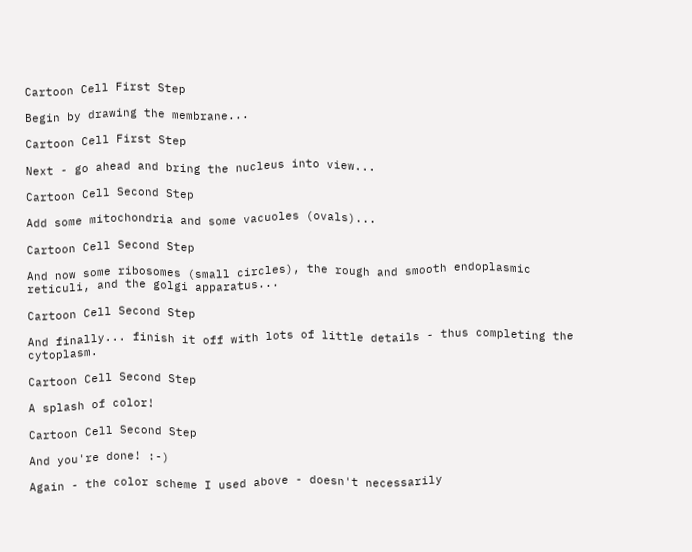Cartoon Cell First Step

Begin by drawing the membrane...

Cartoon Cell First Step

Next - go ahead and bring the nucleus into view...

Cartoon Cell Second Step

Add some mitochondria and some vacuoles (ovals)...

Cartoon Cell Second Step

And now some ribosomes (small circles), the rough and smooth endoplasmic reticuli, and the golgi apparatus...

Cartoon Cell Second Step

And finally... finish it off with lots of little details - thus completing the cytoplasm.

Cartoon Cell Second Step

A splash of color!

Cartoon Cell Second Step

And you're done! :-)

Again - the color scheme I used above - doesn't necessarily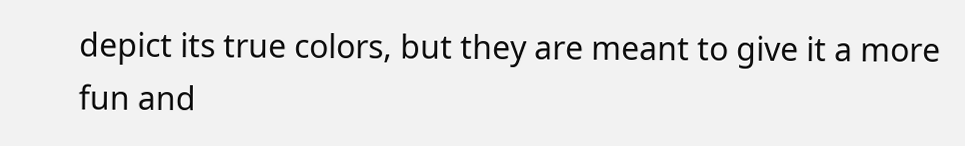depict its true colors, but they are meant to give it a more fun and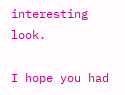interesting look.

I hope you had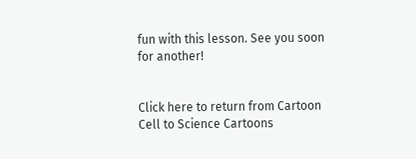fun with this lesson. See you soon for another!


Click here to return from Cartoon Cell to Science Cartoons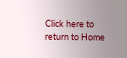Click here to return to Home